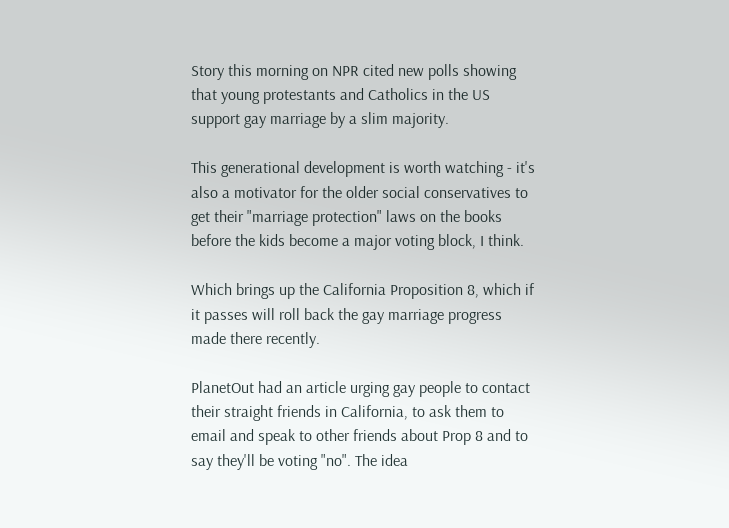Story this morning on NPR cited new polls showing that young protestants and Catholics in the US support gay marriage by a slim majority.

This generational development is worth watching - it's also a motivator for the older social conservatives to get their "marriage protection" laws on the books before the kids become a major voting block, I think.

Which brings up the California Proposition 8, which if it passes will roll back the gay marriage progress made there recently.

PlanetOut had an article urging gay people to contact their straight friends in California, to ask them to email and speak to other friends about Prop 8 and to say they'll be voting "no". The idea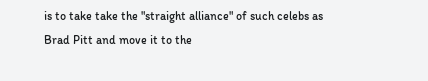is to take take the "straight alliance" of such celebs as Brad Pitt and move it to the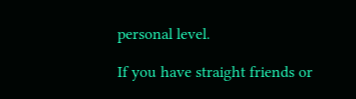personal level.

If you have straight friends or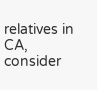relatives in CA, consider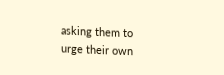asking them to urge their own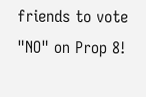friends to vote "NO" on Prop 8!